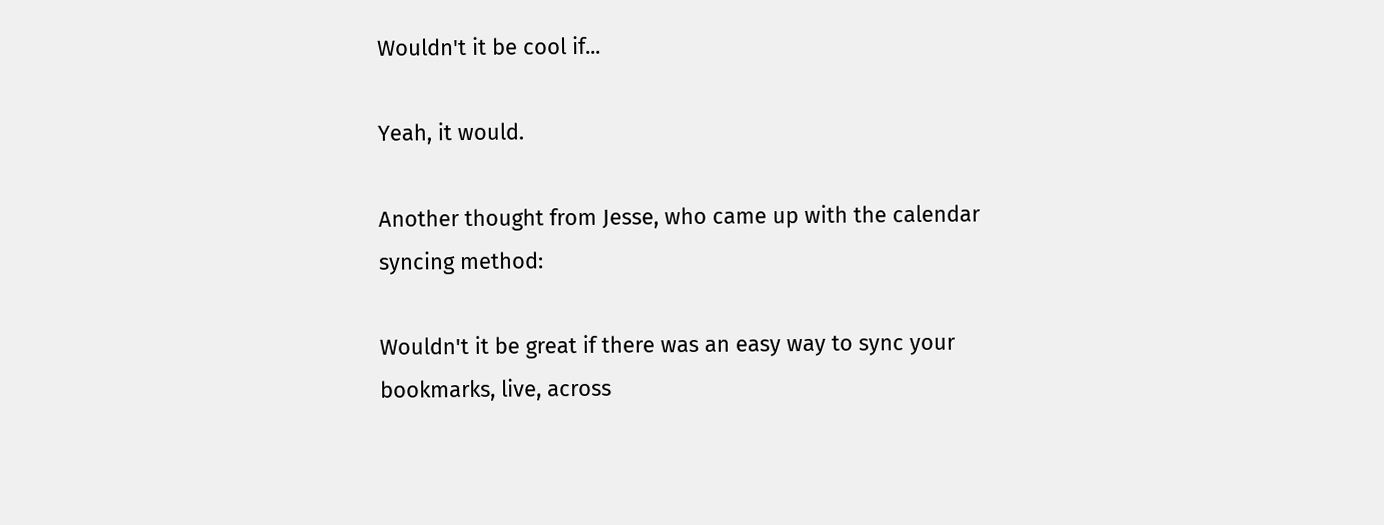Wouldn't it be cool if...

Yeah, it would.

Another thought from Jesse, who came up with the calendar syncing method:

Wouldn't it be great if there was an easy way to sync your bookmarks, live, across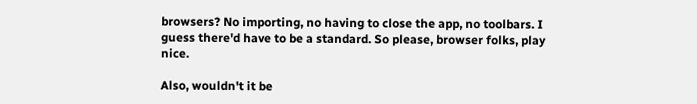browsers? No importing, no having to close the app, no toolbars. I guess there'd have to be a standard. So please, browser folks, play nice.

Also, wouldn't it be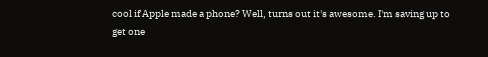cool if Apple made a phone? Well, turns out it's awesome. I'm saving up to get one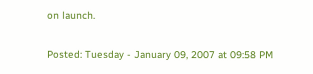on launch.

Posted: Tuesday - January 09, 2007 at 09:58 PM